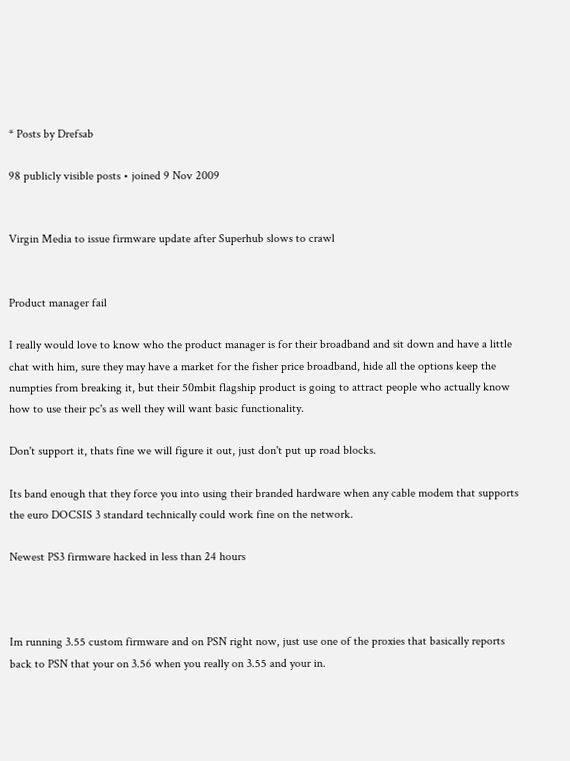* Posts by Drefsab

98 publicly visible posts • joined 9 Nov 2009


Virgin Media to issue firmware update after Superhub slows to crawl


Product manager fail

I really would love to know who the product manager is for their broadband and sit down and have a little chat with him, sure they may have a market for the fisher price broadband, hide all the options keep the numpties from breaking it, but their 50mbit flagship product is going to attract people who actually know how to use their pc's as well they will want basic functionality.

Don't support it, thats fine we will figure it out, just don't put up road blocks.

Its band enough that they force you into using their branded hardware when any cable modem that supports the euro DOCSIS 3 standard technically could work fine on the network.

Newest PS3 firmware hacked in less than 24 hours



Im running 3.55 custom firmware and on PSN right now, just use one of the proxies that basically reports back to PSN that your on 3.56 when you really on 3.55 and your in.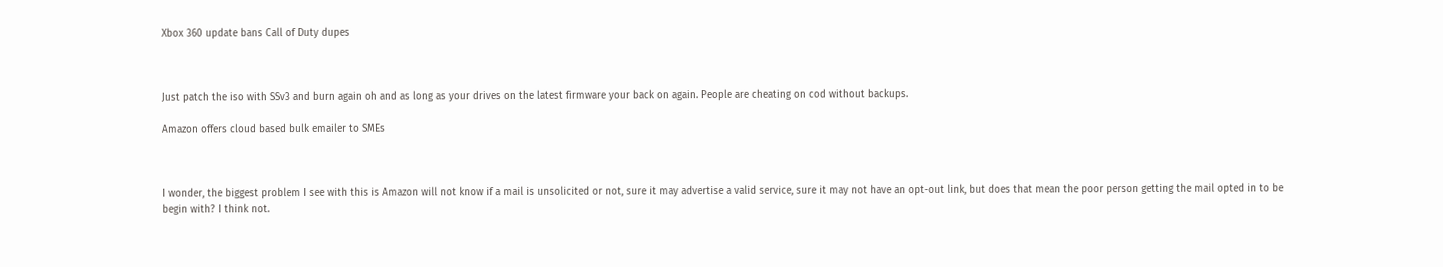Xbox 360 update bans Call of Duty dupes



Just patch the iso with SSv3 and burn again oh and as long as your drives on the latest firmware your back on again. People are cheating on cod without backups.

Amazon offers cloud based bulk emailer to SMEs



I wonder, the biggest problem I see with this is Amazon will not know if a mail is unsolicited or not, sure it may advertise a valid service, sure it may not have an opt-out link, but does that mean the poor person getting the mail opted in to be begin with? I think not.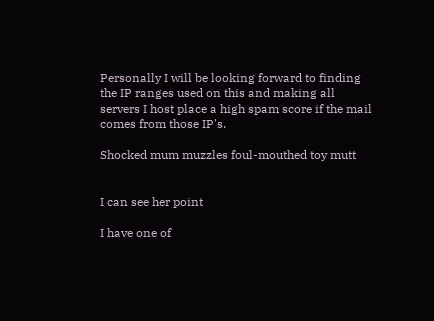Personally I will be looking forward to finding the IP ranges used on this and making all servers I host place a high spam score if the mail comes from those IP's.

Shocked mum muzzles foul-mouthed toy mutt


I can see her point

I have one of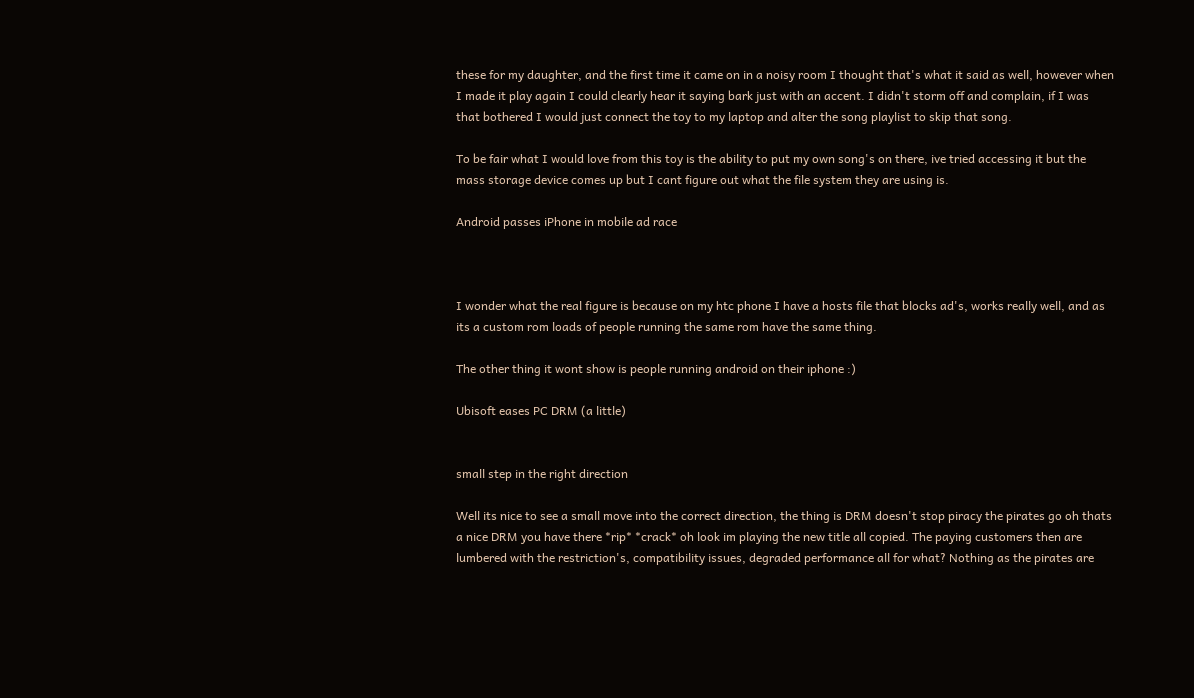these for my daughter, and the first time it came on in a noisy room I thought that's what it said as well, however when I made it play again I could clearly hear it saying bark just with an accent. I didn't storm off and complain, if I was that bothered I would just connect the toy to my laptop and alter the song playlist to skip that song.

To be fair what I would love from this toy is the ability to put my own song's on there, ive tried accessing it but the mass storage device comes up but I cant figure out what the file system they are using is.

Android passes iPhone in mobile ad race



I wonder what the real figure is because on my htc phone I have a hosts file that blocks ad's, works really well, and as its a custom rom loads of people running the same rom have the same thing.

The other thing it wont show is people running android on their iphone :)

Ubisoft eases PC DRM (a little)


small step in the right direction

Well its nice to see a small move into the correct direction, the thing is DRM doesn't stop piracy the pirates go oh thats a nice DRM you have there *rip* *crack* oh look im playing the new title all copied. The paying customers then are lumbered with the restriction's, compatibility issues, degraded performance all for what? Nothing as the pirates are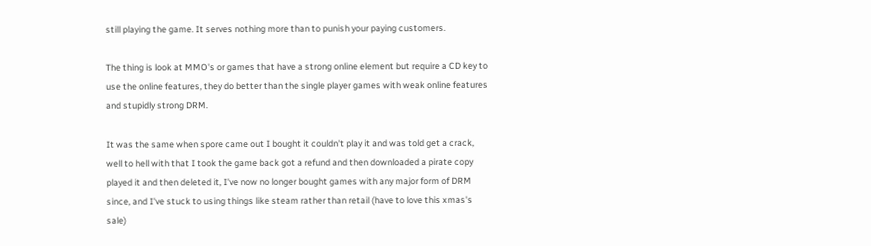still playing the game. It serves nothing more than to punish your paying customers.

The thing is look at MMO's or games that have a strong online element but require a CD key to use the online features, they do better than the single player games with weak online features and stupidly strong DRM.

It was the same when spore came out I bought it couldn't play it and was told get a crack, well to hell with that I took the game back got a refund and then downloaded a pirate copy played it and then deleted it, I've now no longer bought games with any major form of DRM since, and I've stuck to using things like steam rather than retail (have to love this xmas's sale)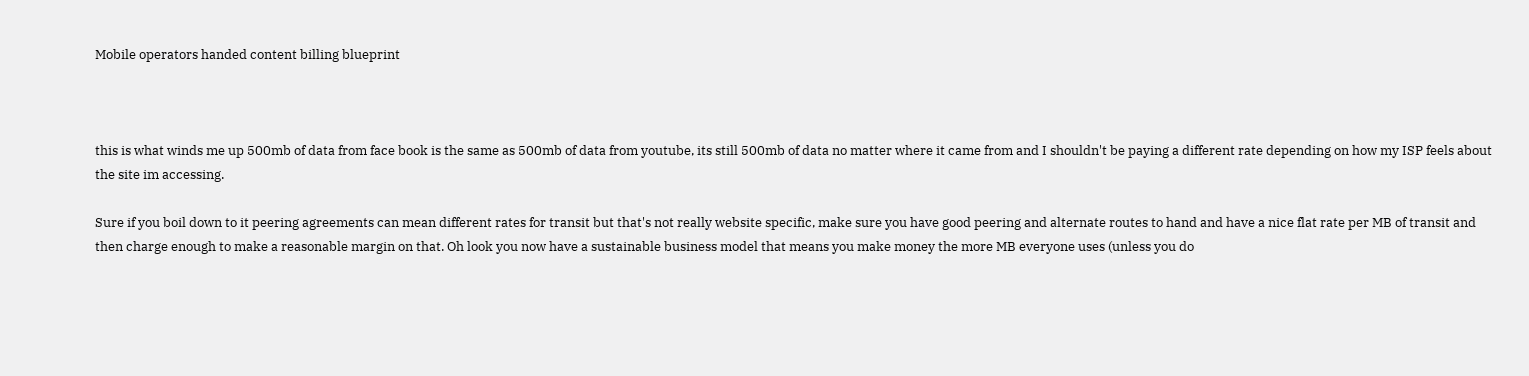Mobile operators handed content billing blueprint



this is what winds me up 500mb of data from face book is the same as 500mb of data from youtube, its still 500mb of data no matter where it came from and I shouldn't be paying a different rate depending on how my ISP feels about the site im accessing.

Sure if you boil down to it peering agreements can mean different rates for transit but that's not really website specific, make sure you have good peering and alternate routes to hand and have a nice flat rate per MB of transit and then charge enough to make a reasonable margin on that. Oh look you now have a sustainable business model that means you make money the more MB everyone uses (unless you do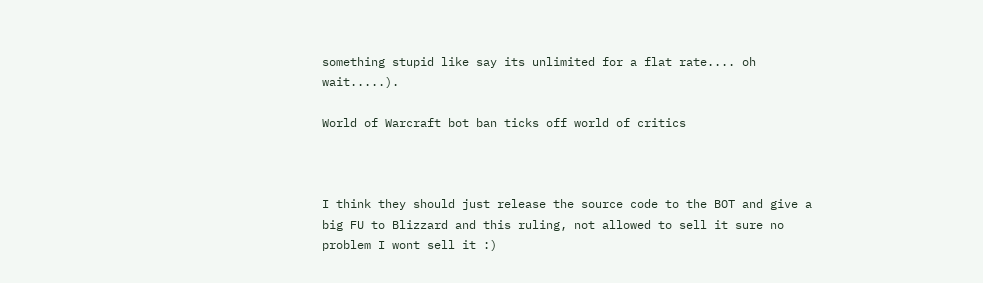something stupid like say its unlimited for a flat rate.... oh wait.....).

World of Warcraft bot ban ticks off world of critics



I think they should just release the source code to the BOT and give a big FU to Blizzard and this ruling, not allowed to sell it sure no problem I wont sell it :)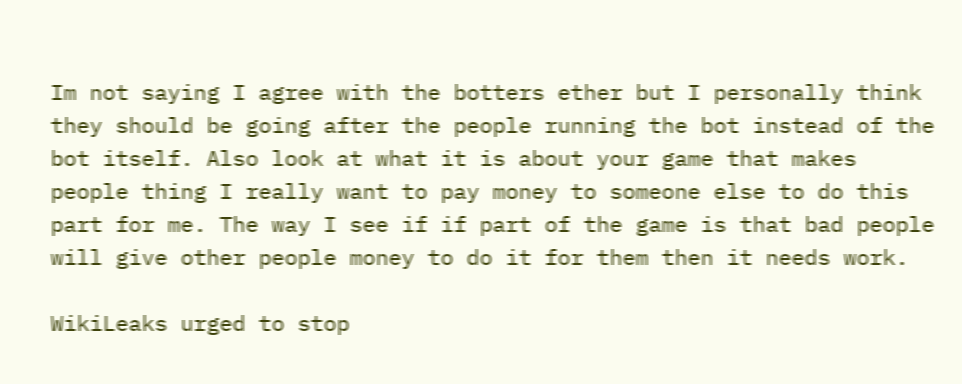Im not saying I agree with the botters ether but I personally think they should be going after the people running the bot instead of the bot itself. Also look at what it is about your game that makes people thing I really want to pay money to someone else to do this part for me. The way I see if if part of the game is that bad people will give other people money to do it for them then it needs work.

WikiLeaks urged to stop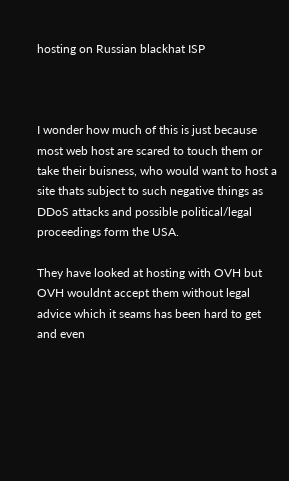hosting on Russian blackhat ISP



I wonder how much of this is just because most web host are scared to touch them or take their buisness, who would want to host a site thats subject to such negative things as DDoS attacks and possible political/legal proceedings form the USA.

They have looked at hosting with OVH but OVH wouldnt accept them without legal advice which it seams has been hard to get and even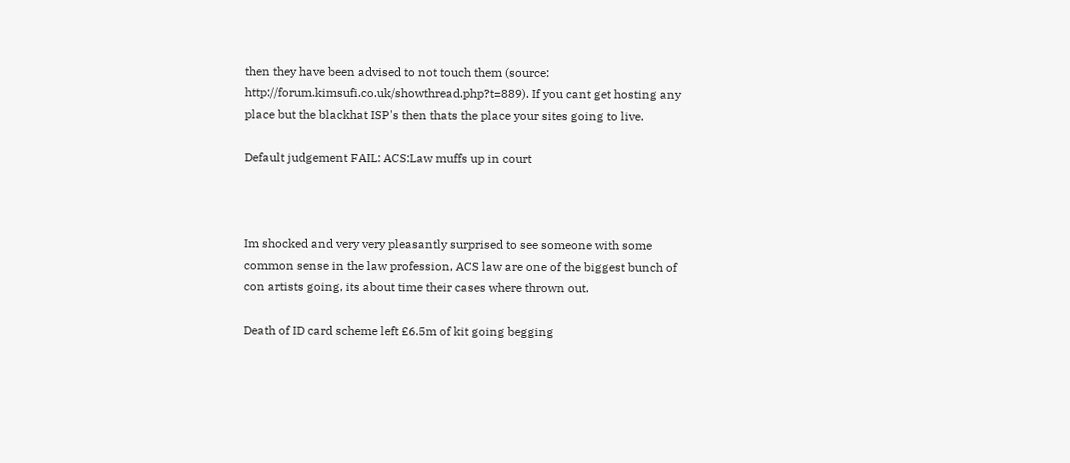then they have been advised to not touch them (source: http://forum.kimsufi.co.uk/showthread.php?t=889). If you cant get hosting any place but the blackhat ISP's then thats the place your sites going to live.

Default judgement FAIL: ACS:Law muffs up in court



Im shocked and very very pleasantly surprised to see someone with some common sense in the law profession, ACS law are one of the biggest bunch of con artists going, its about time their cases where thrown out.

Death of ID card scheme left £6.5m of kit going begging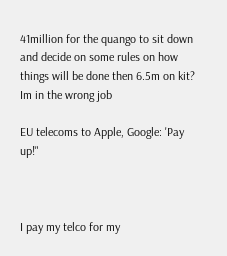41million for the quango to sit down and decide on some rules on how things will be done then 6.5m on kit? Im in the wrong job

EU telecoms to Apple, Google: 'Pay up!"



I pay my telco for my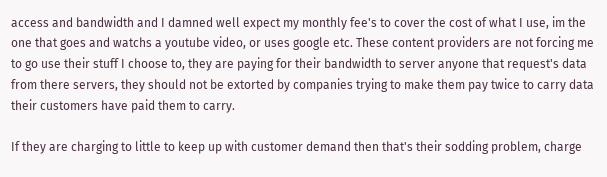access and bandwidth and I damned well expect my monthly fee's to cover the cost of what I use, im the one that goes and watchs a youtube video, or uses google etc. These content providers are not forcing me to go use their stuff I choose to, they are paying for their bandwidth to server anyone that request's data from there servers, they should not be extorted by companies trying to make them pay twice to carry data their customers have paid them to carry.

If they are charging to little to keep up with customer demand then that's their sodding problem, charge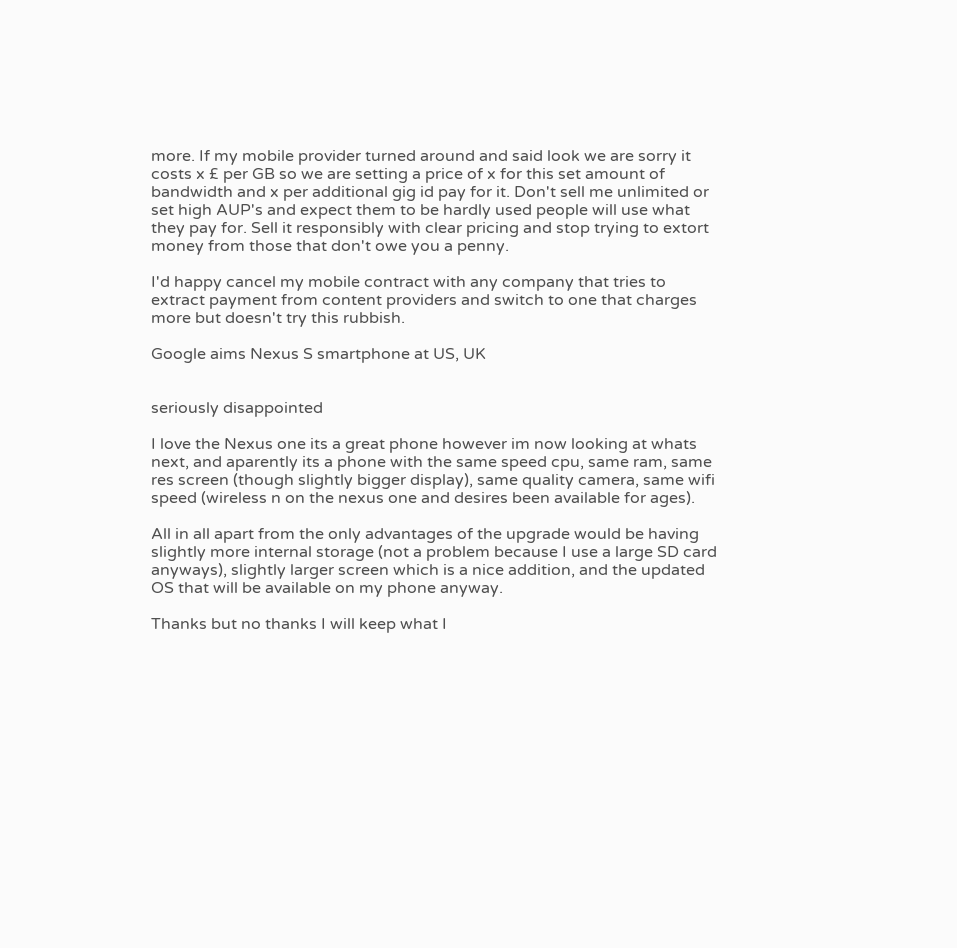more. If my mobile provider turned around and said look we are sorry it costs x £ per GB so we are setting a price of x for this set amount of bandwidth and x per additional gig id pay for it. Don't sell me unlimited or set high AUP's and expect them to be hardly used people will use what they pay for. Sell it responsibly with clear pricing and stop trying to extort money from those that don't owe you a penny.

I'd happy cancel my mobile contract with any company that tries to extract payment from content providers and switch to one that charges more but doesn't try this rubbish.

Google aims Nexus S smartphone at US, UK


seriously disappointed

I love the Nexus one its a great phone however im now looking at whats next, and aparently its a phone with the same speed cpu, same ram, same res screen (though slightly bigger display), same quality camera, same wifi speed (wireless n on the nexus one and desires been available for ages).

All in all apart from the only advantages of the upgrade would be having slightly more internal storage (not a problem because I use a large SD card anyways), slightly larger screen which is a nice addition, and the updated OS that will be available on my phone anyway.

Thanks but no thanks I will keep what I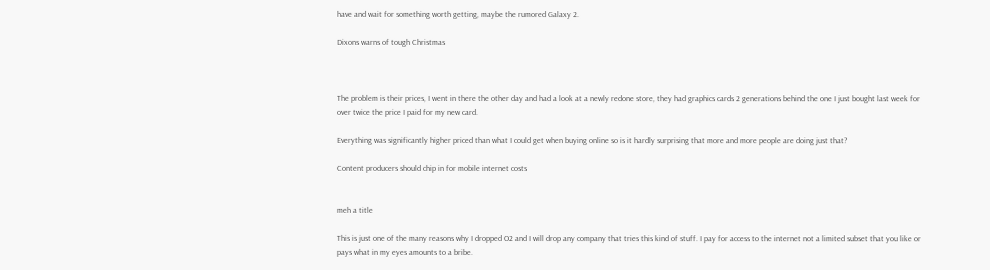have and wait for something worth getting, maybe the rumored Galaxy 2.

Dixons warns of tough Christmas



The problem is their prices, I went in there the other day and had a look at a newly redone store, they had graphics cards 2 generations behind the one I just bought last week for over twice the price I paid for my new card.

Everything was significantly higher priced than what I could get when buying online so is it hardly surprising that more and more people are doing just that?

Content producers should chip in for mobile internet costs


meh a title

This is just one of the many reasons why I dropped O2 and I will drop any company that tries this kind of stuff. I pay for access to the internet not a limited subset that you like or pays what in my eyes amounts to a bribe.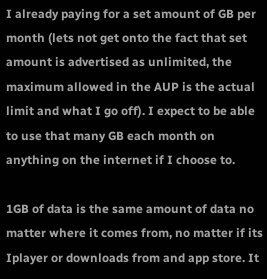I already paying for a set amount of GB per month (lets not get onto the fact that set amount is advertised as unlimited, the maximum allowed in the AUP is the actual limit and what I go off). I expect to be able to use that many GB each month on anything on the internet if I choose to.

1GB of data is the same amount of data no matter where it comes from, no matter if its Iplayer or downloads from and app store. It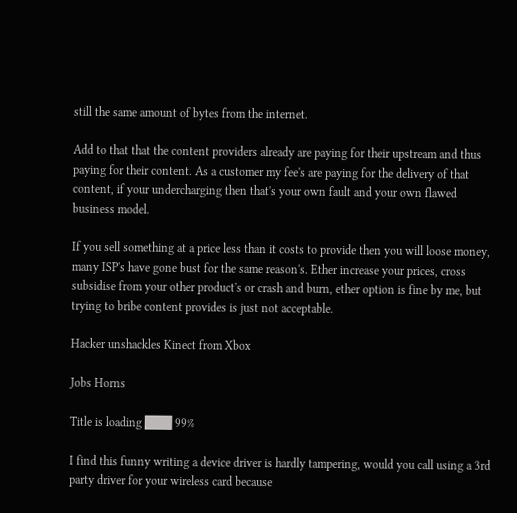still the same amount of bytes from the internet.

Add to that that the content providers already are paying for their upstream and thus paying for their content. As a customer my fee's are paying for the delivery of that content, if your undercharging then that's your own fault and your own flawed business model.

If you sell something at a price less than it costs to provide then you will loose money, many ISP's have gone bust for the same reason's. Ether increase your prices, cross subsidise from your other product's or crash and burn, ether option is fine by me, but trying to bribe content provides is just not acceptable.

Hacker unshackles Kinect from Xbox

Jobs Horns

Title is loading ███ 99%

I find this funny writing a device driver is hardly tampering, would you call using a 3rd party driver for your wireless card because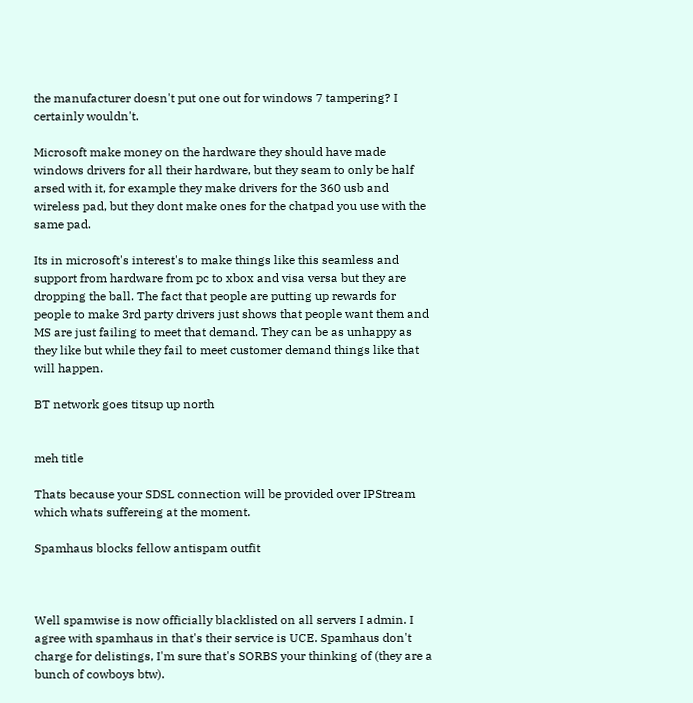the manufacturer doesn't put one out for windows 7 tampering? I certainly wouldn't.

Microsoft make money on the hardware they should have made windows drivers for all their hardware, but they seam to only be half arsed with it, for example they make drivers for the 360 usb and wireless pad, but they dont make ones for the chatpad you use with the same pad.

Its in microsoft's interest's to make things like this seamless and support from hardware from pc to xbox and visa versa but they are dropping the ball. The fact that people are putting up rewards for people to make 3rd party drivers just shows that people want them and MS are just failing to meet that demand. They can be as unhappy as they like but while they fail to meet customer demand things like that will happen.

BT network goes titsup up north


meh title

Thats because your SDSL connection will be provided over IPStream which whats suffereing at the moment.

Spamhaus blocks fellow antispam outfit



Well spamwise is now officially blacklisted on all servers I admin. I agree with spamhaus in that's their service is UCE. Spamhaus don't charge for delistings, I'm sure that's SORBS your thinking of (they are a bunch of cowboys btw).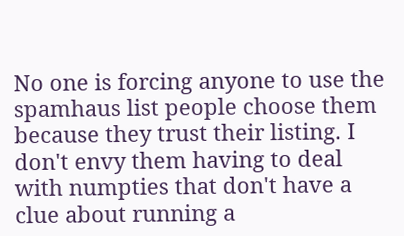No one is forcing anyone to use the spamhaus list people choose them because they trust their listing. I don't envy them having to deal with numpties that don't have a clue about running a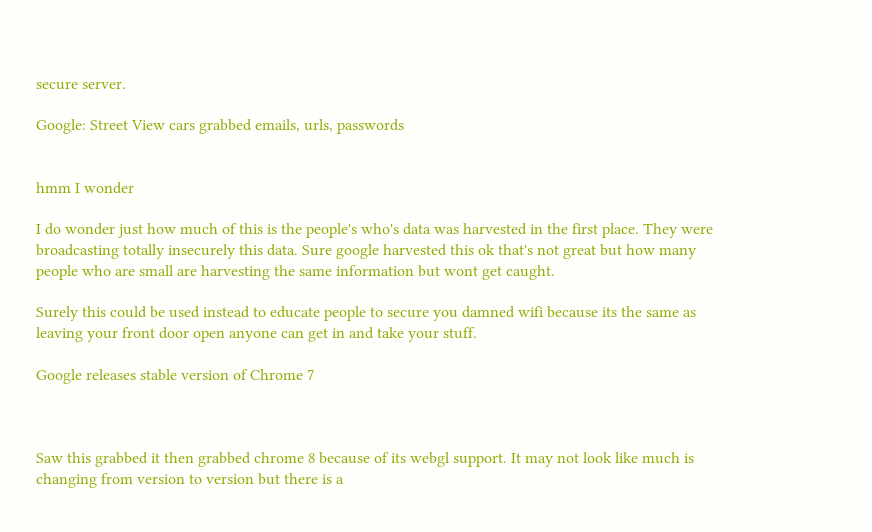secure server.

Google: Street View cars grabbed emails, urls, passwords


hmm I wonder

I do wonder just how much of this is the people's who's data was harvested in the first place. They were broadcasting totally insecurely this data. Sure google harvested this ok that's not great but how many people who are small are harvesting the same information but wont get caught.

Surely this could be used instead to educate people to secure you damned wifi because its the same as leaving your front door open anyone can get in and take your stuff.

Google releases stable version of Chrome 7



Saw this grabbed it then grabbed chrome 8 because of its webgl support. It may not look like much is changing from version to version but there is a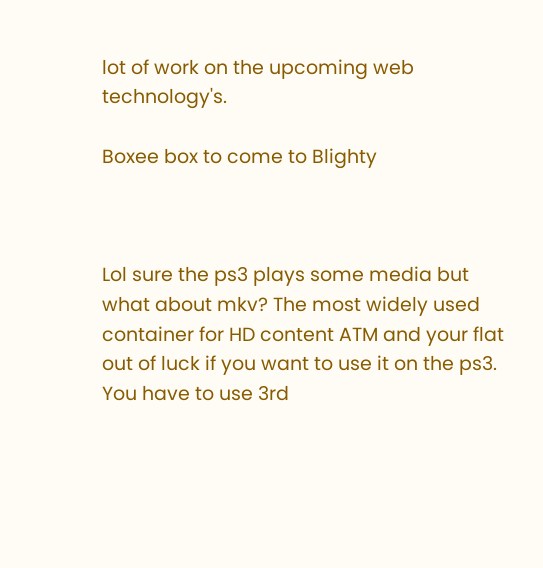lot of work on the upcoming web technology's.

Boxee box to come to Blighty



Lol sure the ps3 plays some media but what about mkv? The most widely used container for HD content ATM and your flat out of luck if you want to use it on the ps3. You have to use 3rd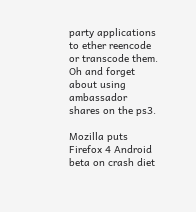party applications to ether reencode or transcode them. Oh and forget about using ambassador shares on the ps3.

Mozilla puts Firefox 4 Android beta on crash diet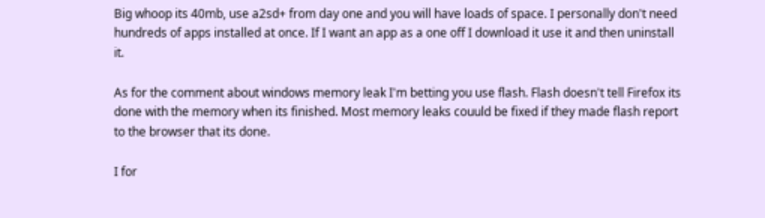Big whoop its 40mb, use a2sd+ from day one and you will have loads of space. I personally don't need hundreds of apps installed at once. If I want an app as a one off I download it use it and then uninstall it.

As for the comment about windows memory leak I'm betting you use flash. Flash doesn't tell Firefox its done with the memory when its finished. Most memory leaks couuld be fixed if they made flash report to the browser that its done.

I for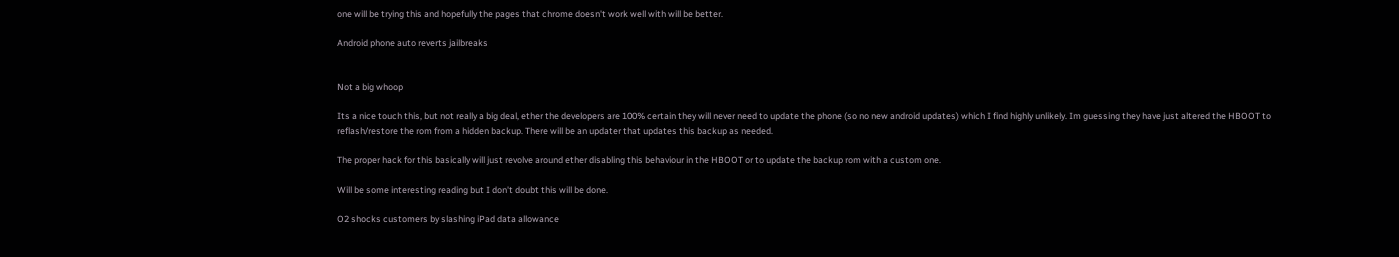one will be trying this and hopefully the pages that chrome doesn't work well with will be better.

Android phone auto reverts jailbreaks


Not a big whoop

Its a nice touch this, but not really a big deal, ether the developers are 100% certain they will never need to update the phone (so no new android updates) which I find highly unlikely. Im guessing they have just altered the HBOOT to reflash/restore the rom from a hidden backup. There will be an updater that updates this backup as needed.

The proper hack for this basically will just revolve around ether disabling this behaviour in the HBOOT or to update the backup rom with a custom one.

Will be some interesting reading but I don't doubt this will be done.

O2 shocks customers by slashing iPad data allowance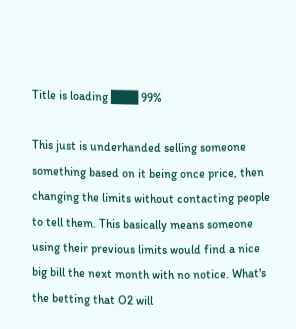Title is loading ███ 99%

This just is underhanded selling someone something based on it being once price, then changing the limits without contacting people to tell them. This basically means someone using their previous limits would find a nice big bill the next month with no notice. What's the betting that O2 will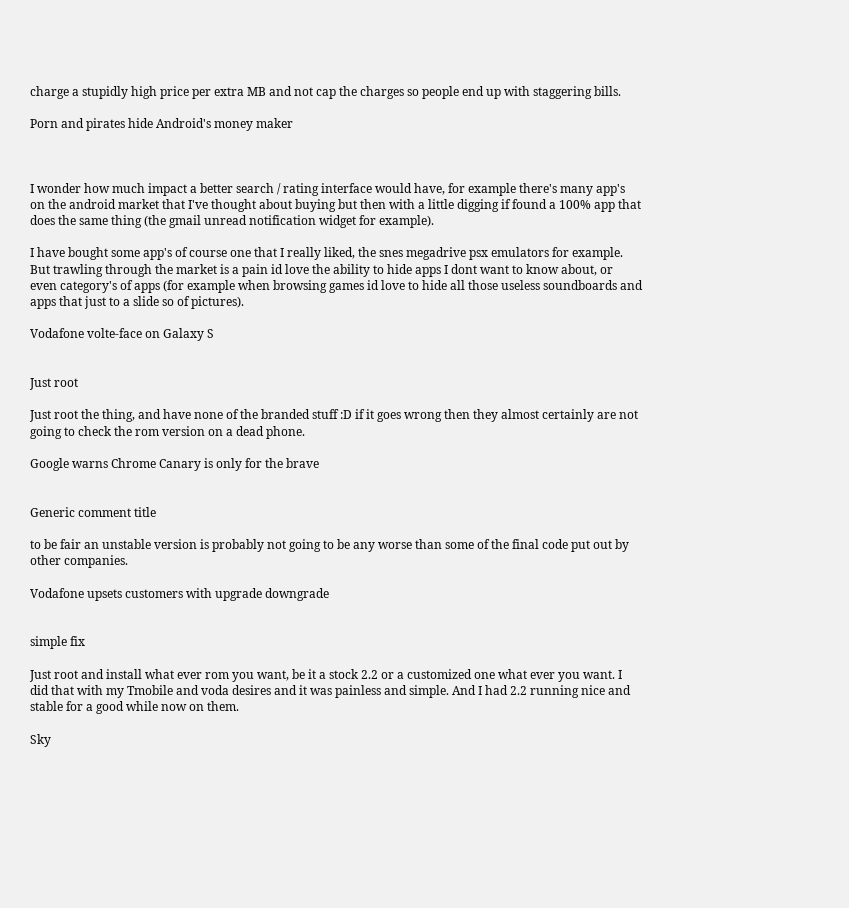charge a stupidly high price per extra MB and not cap the charges so people end up with staggering bills.

Porn and pirates hide Android's money maker



I wonder how much impact a better search / rating interface would have, for example there's many app's on the android market that I've thought about buying but then with a little digging if found a 100% app that does the same thing (the gmail unread notification widget for example).

I have bought some app's of course one that I really liked, the snes megadrive psx emulators for example. But trawling through the market is a pain id love the ability to hide apps I dont want to know about, or even category's of apps (for example when browsing games id love to hide all those useless soundboards and apps that just to a slide so of pictures).

Vodafone volte-face on Galaxy S


Just root

Just root the thing, and have none of the branded stuff :D if it goes wrong then they almost certainly are not going to check the rom version on a dead phone.

Google warns Chrome Canary is only for the brave


Generic comment title

to be fair an unstable version is probably not going to be any worse than some of the final code put out by other companies.

Vodafone upsets customers with upgrade downgrade


simple fix

Just root and install what ever rom you want, be it a stock 2.2 or a customized one what ever you want. I did that with my Tmobile and voda desires and it was painless and simple. And I had 2.2 running nice and stable for a good while now on them.

Sky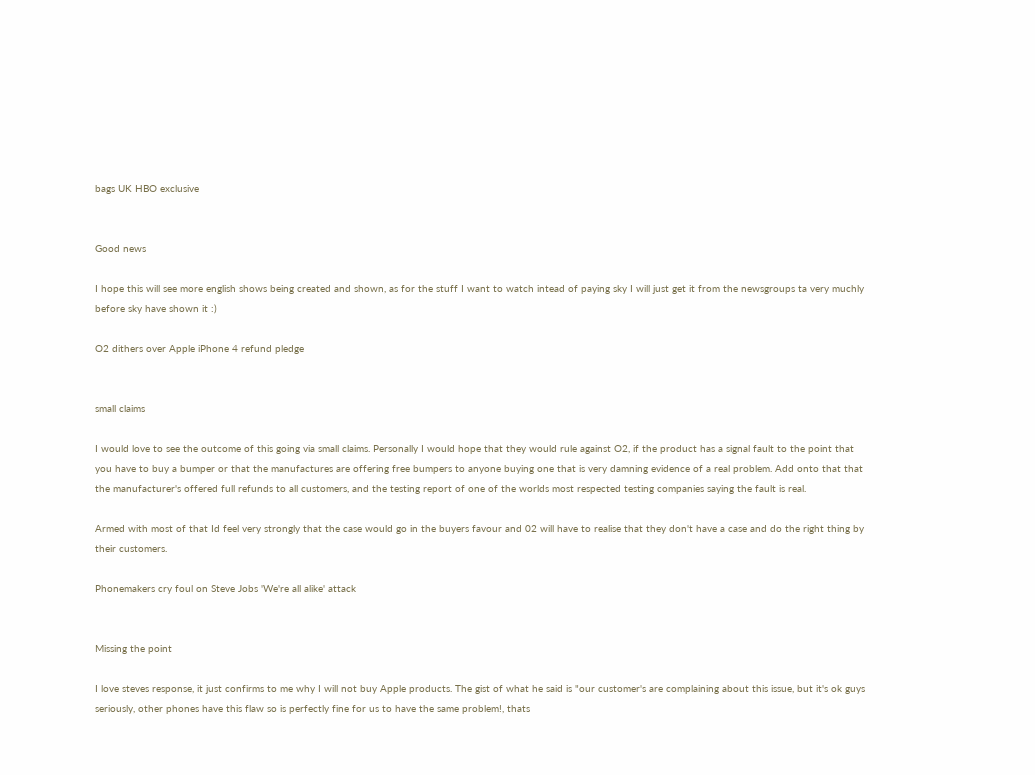bags UK HBO exclusive


Good news

I hope this will see more english shows being created and shown, as for the stuff I want to watch intead of paying sky I will just get it from the newsgroups ta very muchly before sky have shown it :)

O2 dithers over Apple iPhone 4 refund pledge


small claims

I would love to see the outcome of this going via small claims. Personally I would hope that they would rule against O2, if the product has a signal fault to the point that you have to buy a bumper or that the manufactures are offering free bumpers to anyone buying one that is very damning evidence of a real problem. Add onto that that the manufacturer's offered full refunds to all customers, and the testing report of one of the worlds most respected testing companies saying the fault is real.

Armed with most of that Id feel very strongly that the case would go in the buyers favour and 02 will have to realise that they don't have a case and do the right thing by their customers.

Phonemakers cry foul on Steve Jobs 'We're all alike' attack


Missing the point

I love steves response, it just confirms to me why I will not buy Apple products. The gist of what he said is "our customer's are complaining about this issue, but it's ok guys seriously, other phones have this flaw so is perfectly fine for us to have the same problem!, thats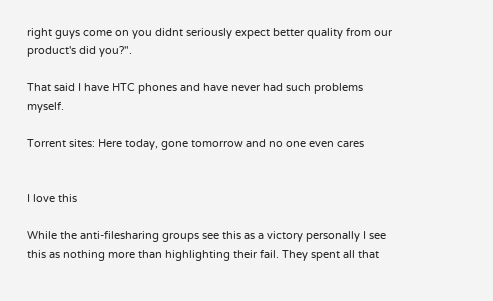right guys come on you didnt seriously expect better quality from our product's did you?".

That said I have HTC phones and have never had such problems myself.

Torrent sites: Here today, gone tomorrow and no one even cares


I love this

While the anti-filesharing groups see this as a victory personally I see this as nothing more than highlighting their fail. They spent all that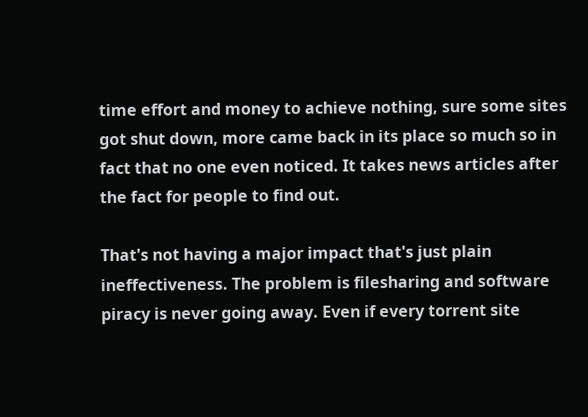time effort and money to achieve nothing, sure some sites got shut down, more came back in its place so much so in fact that no one even noticed. It takes news articles after the fact for people to find out.

That's not having a major impact that's just plain ineffectiveness. The problem is filesharing and software piracy is never going away. Even if every torrent site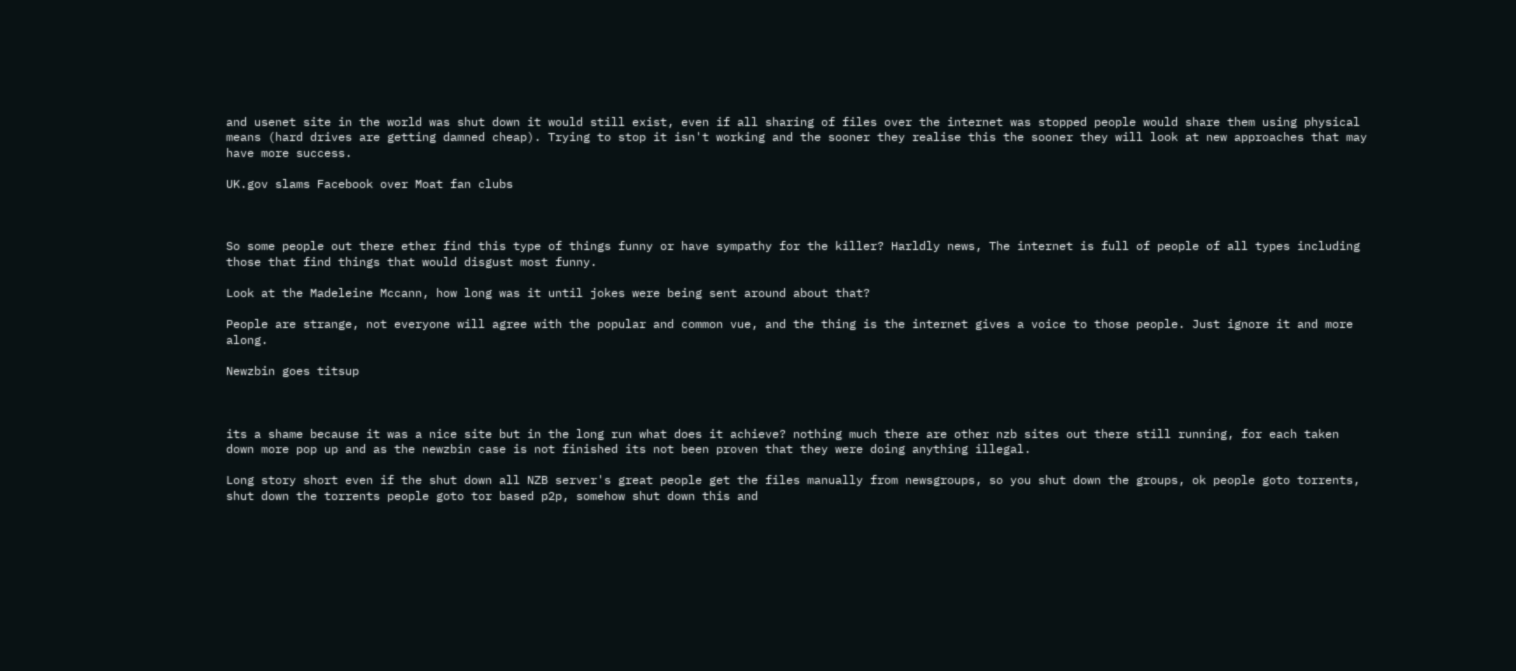and usenet site in the world was shut down it would still exist, even if all sharing of files over the internet was stopped people would share them using physical means (hard drives are getting damned cheap). Trying to stop it isn't working and the sooner they realise this the sooner they will look at new approaches that may have more success.

UK.gov slams Facebook over Moat fan clubs



So some people out there ether find this type of things funny or have sympathy for the killer? Harldly news, The internet is full of people of all types including those that find things that would disgust most funny.

Look at the Madeleine Mccann, how long was it until jokes were being sent around about that?

People are strange, not everyone will agree with the popular and common vue, and the thing is the internet gives a voice to those people. Just ignore it and more along.

Newzbin goes titsup



its a shame because it was a nice site but in the long run what does it achieve? nothing much there are other nzb sites out there still running, for each taken down more pop up and as the newzbin case is not finished its not been proven that they were doing anything illegal.

Long story short even if the shut down all NZB server's great people get the files manually from newsgroups, so you shut down the groups, ok people goto torrents, shut down the torrents people goto tor based p2p, somehow shut down this and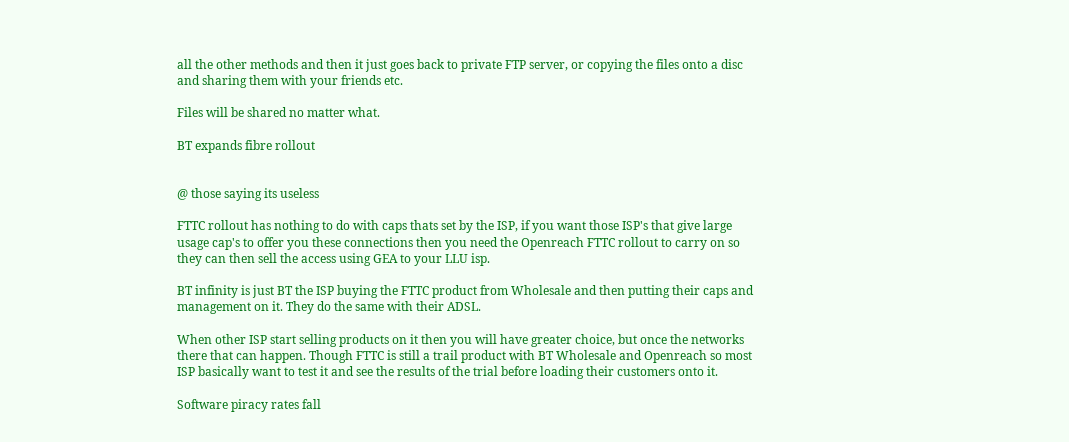all the other methods and then it just goes back to private FTP server, or copying the files onto a disc and sharing them with your friends etc.

Files will be shared no matter what.

BT expands fibre rollout


@ those saying its useless

FTTC rollout has nothing to do with caps thats set by the ISP, if you want those ISP's that give large usage cap's to offer you these connections then you need the Openreach FTTC rollout to carry on so they can then sell the access using GEA to your LLU isp.

BT infinity is just BT the ISP buying the FTTC product from Wholesale and then putting their caps and management on it. They do the same with their ADSL.

When other ISP start selling products on it then you will have greater choice, but once the networks there that can happen. Though FTTC is still a trail product with BT Wholesale and Openreach so most ISP basically want to test it and see the results of the trial before loading their customers onto it.

Software piracy rates fall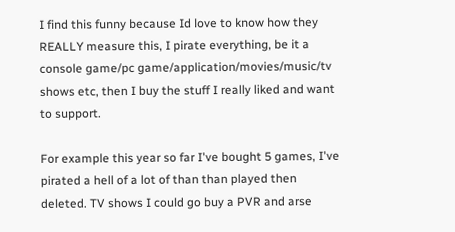I find this funny because Id love to know how they REALLY measure this, I pirate everything, be it a console game/pc game/application/movies/music/tv shows etc, then I buy the stuff I really liked and want to support.

For example this year so far I've bought 5 games, I've pirated a hell of a lot of than than played then deleted. TV shows I could go buy a PVR and arse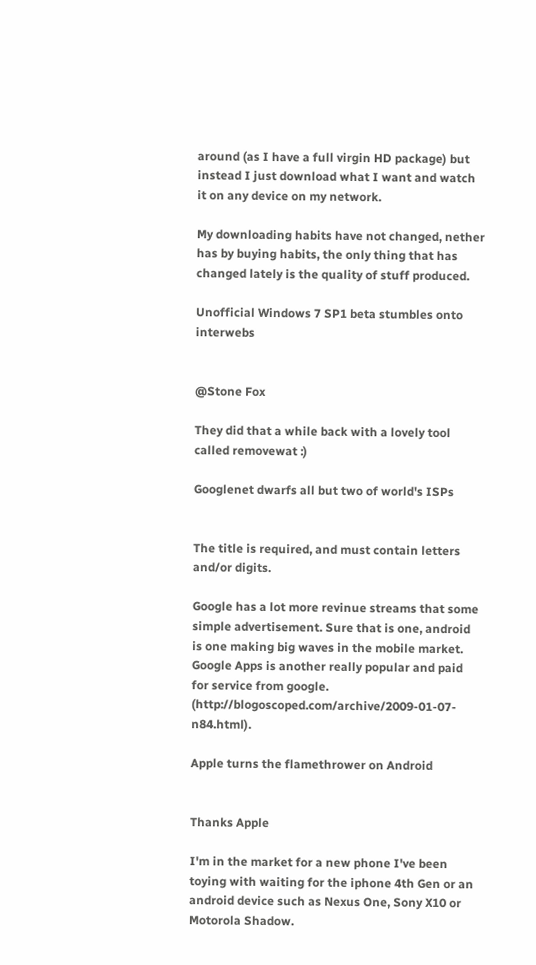around (as I have a full virgin HD package) but instead I just download what I want and watch it on any device on my network.

My downloading habits have not changed, nether has by buying habits, the only thing that has changed lately is the quality of stuff produced.

Unofficial Windows 7 SP1 beta stumbles onto interwebs


@Stone Fox

They did that a while back with a lovely tool called removewat :)

Googlenet dwarfs all but two of world's ISPs


The title is required, and must contain letters and/or digits.

Google has a lot more revinue streams that some simple advertisement. Sure that is one, android is one making big waves in the mobile market. Google Apps is another really popular and paid for service from google. (http://blogoscoped.com/archive/2009-01-07-n84.html).

Apple turns the flamethrower on Android


Thanks Apple

I'm in the market for a new phone I've been toying with waiting for the iphone 4th Gen or an android device such as Nexus One, Sony X10 or Motorola Shadow.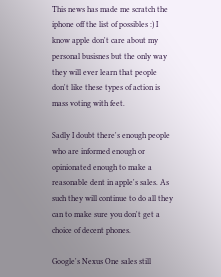This news has made me scratch the iphone off the list of possibles :) I know apple don't care about my personal busisnes but the only way they will ever learn that people don't like these types of action is mass voting with feet.

Sadly I doubt there's enough people who are informed enough or opinionated enough to make a reasonable dent in apple's sales. As such they will continue to do all they can to make sure you don't get a choice of decent phones.

Google's Nexus One sales still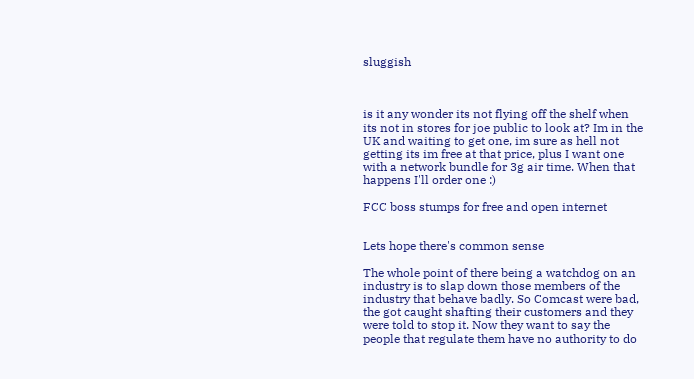sluggish



is it any wonder its not flying off the shelf when its not in stores for joe public to look at? Im in the UK and waiting to get one, im sure as hell not getting its im free at that price, plus I want one with a network bundle for 3g air time. When that happens I'll order one :)

FCC boss stumps for free and open internet


Lets hope there's common sense

The whole point of there being a watchdog on an industry is to slap down those members of the industry that behave badly. So Comcast were bad, the got caught shafting their customers and they were told to stop it. Now they want to say the people that regulate them have no authority to do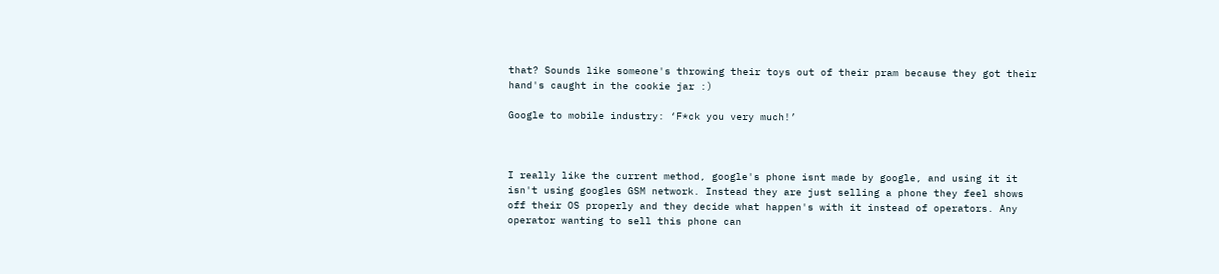that? Sounds like someone's throwing their toys out of their pram because they got their hand's caught in the cookie jar :)

Google to mobile industry: ‘F*ck you very much!’



I really like the current method, google's phone isnt made by google, and using it it isn't using googles GSM network. Instead they are just selling a phone they feel shows off their OS properly and they decide what happen's with it instead of operators. Any operator wanting to sell this phone can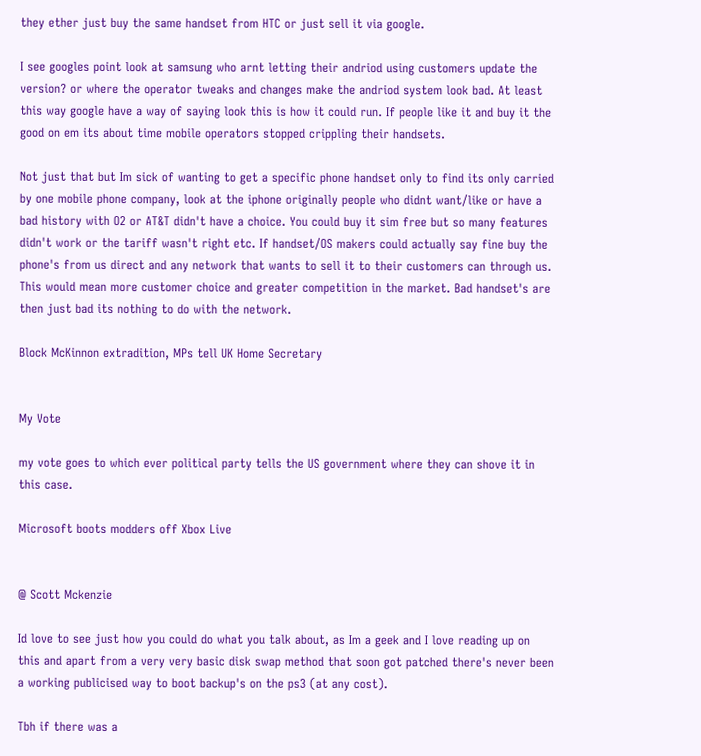they ether just buy the same handset from HTC or just sell it via google.

I see googles point look at samsung who arnt letting their andriod using customers update the version? or where the operator tweaks and changes make the andriod system look bad. At least this way google have a way of saying look this is how it could run. If people like it and buy it the good on em its about time mobile operators stopped crippling their handsets.

Not just that but Im sick of wanting to get a specific phone handset only to find its only carried by one mobile phone company, look at the iphone originally people who didnt want/like or have a bad history with O2 or AT&T didn't have a choice. You could buy it sim free but so many features didn't work or the tariff wasn't right etc. If handset/OS makers could actually say fine buy the phone's from us direct and any network that wants to sell it to their customers can through us. This would mean more customer choice and greater competition in the market. Bad handset's are then just bad its nothing to do with the network.

Block McKinnon extradition, MPs tell UK Home Secretary


My Vote

my vote goes to which ever political party tells the US government where they can shove it in this case.

Microsoft boots modders off Xbox Live


@ Scott Mckenzie

Id love to see just how you could do what you talk about, as Im a geek and I love reading up on this and apart from a very very basic disk swap method that soon got patched there's never been a working publicised way to boot backup's on the ps3 (at any cost).

Tbh if there was a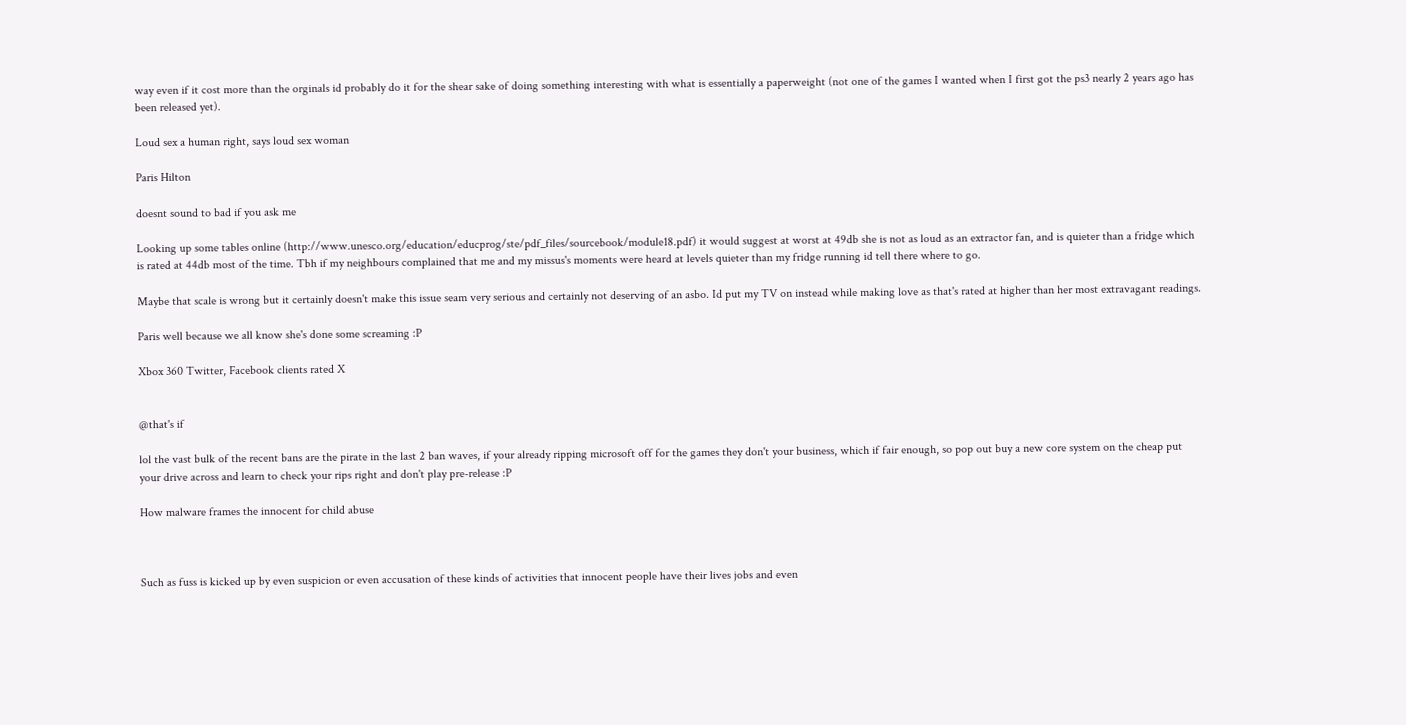way even if it cost more than the orginals id probably do it for the shear sake of doing something interesting with what is essentially a paperweight (not one of the games I wanted when I first got the ps3 nearly 2 years ago has been released yet).

Loud sex a human right, says loud sex woman

Paris Hilton

doesnt sound to bad if you ask me

Looking up some tables online (http://www.unesco.org/education/educprog/ste/pdf_files/sourcebook/module18.pdf) it would suggest at worst at 49db she is not as loud as an extractor fan, and is quieter than a fridge which is rated at 44db most of the time. Tbh if my neighbours complained that me and my missus's moments were heard at levels quieter than my fridge running id tell there where to go.

Maybe that scale is wrong but it certainly doesn't make this issue seam very serious and certainly not deserving of an asbo. Id put my TV on instead while making love as that's rated at higher than her most extravagant readings.

Paris well because we all know she's done some screaming :P

Xbox 360 Twitter, Facebook clients rated X


@that's if

lol the vast bulk of the recent bans are the pirate in the last 2 ban waves, if your already ripping microsoft off for the games they don't your business, which if fair enough, so pop out buy a new core system on the cheap put your drive across and learn to check your rips right and don't play pre-release :P

How malware frames the innocent for child abuse



Such as fuss is kicked up by even suspicion or even accusation of these kinds of activities that innocent people have their lives jobs and even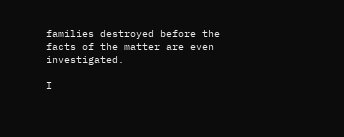families destroyed before the facts of the matter are even investigated.

I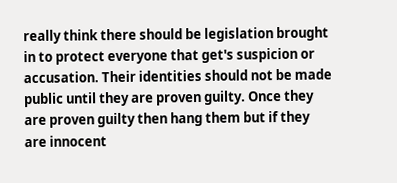really think there should be legislation brought in to protect everyone that get's suspicion or accusation. Their identities should not be made public until they are proven guilty. Once they are proven guilty then hang them but if they are innocent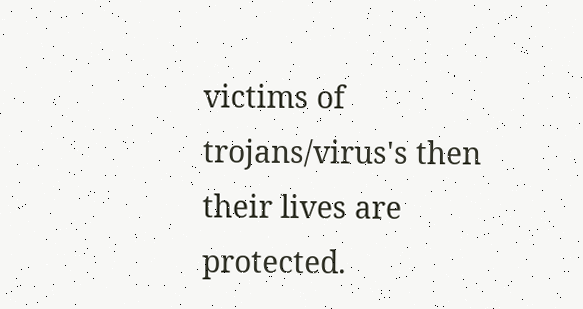victims of trojans/virus's then their lives are protected.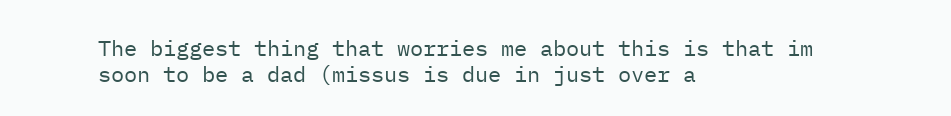The biggest thing that worries me about this is that im soon to be a dad (missus is due in just over a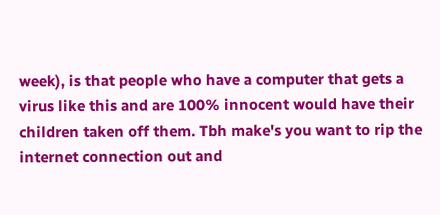week), is that people who have a computer that gets a virus like this and are 100% innocent would have their children taken off them. Tbh make's you want to rip the internet connection out and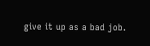give it up as a bad job.